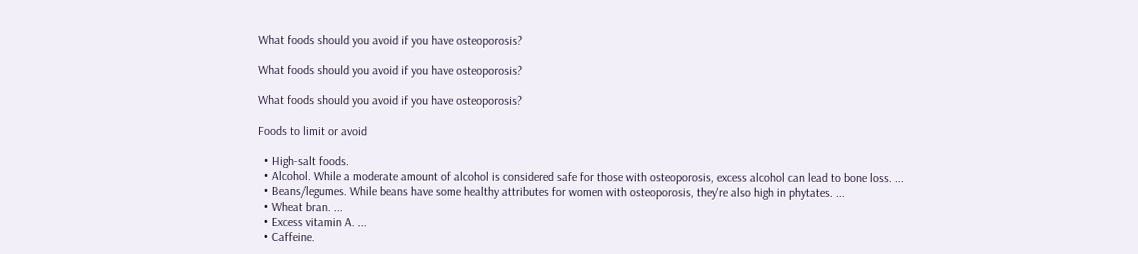What foods should you avoid if you have osteoporosis?

What foods should you avoid if you have osteoporosis?

What foods should you avoid if you have osteoporosis?

Foods to limit or avoid

  • High-salt foods.
  • Alcohol. While a moderate amount of alcohol is considered safe for those with osteoporosis, excess alcohol can lead to bone loss. ...
  • Beans/legumes. While beans have some healthy attributes for women with osteoporosis, they're also high in phytates. ...
  • Wheat bran. ...
  • Excess vitamin A. ...
  • Caffeine.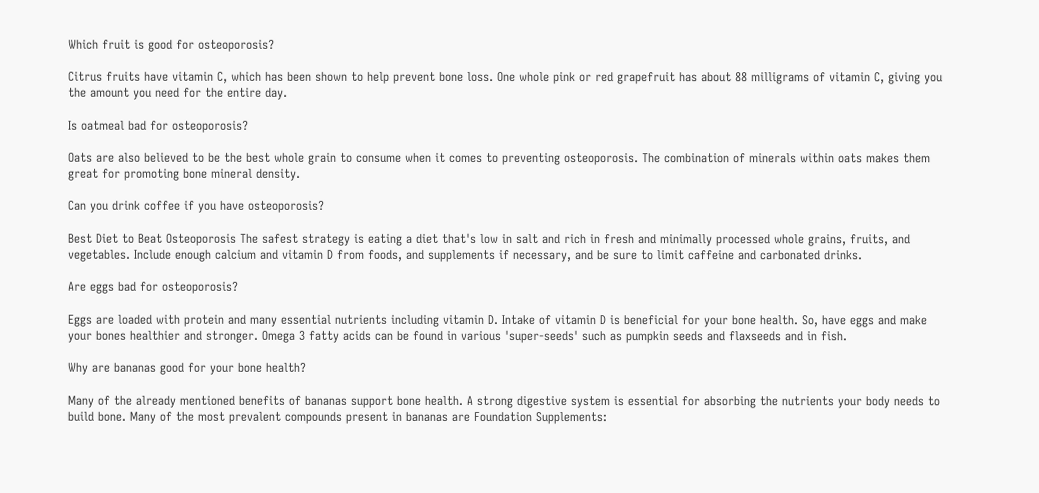Which fruit is good for osteoporosis?

Citrus fruits have vitamin C, which has been shown to help prevent bone loss. One whole pink or red grapefruit has about 88 milligrams of vitamin C, giving you the amount you need for the entire day.

Is oatmeal bad for osteoporosis?

Oats are also believed to be the best whole grain to consume when it comes to preventing osteoporosis. The combination of minerals within oats makes them great for promoting bone mineral density.

Can you drink coffee if you have osteoporosis?

Best Diet to Beat Osteoporosis The safest strategy is eating a diet that's low in salt and rich in fresh and minimally processed whole grains, fruits, and vegetables. Include enough calcium and vitamin D from foods, and supplements if necessary, and be sure to limit caffeine and carbonated drinks.

Are eggs bad for osteoporosis?

Eggs are loaded with protein and many essential nutrients including vitamin D. Intake of vitamin D is beneficial for your bone health. So, have eggs and make your bones healthier and stronger. Omega 3 fatty acids can be found in various 'super-seeds' such as pumpkin seeds and flaxseeds and in fish.

Why are bananas good for your bone health?

Many of the already mentioned benefits of bananas support bone health. A strong digestive system is essential for absorbing the nutrients your body needs to build bone. Many of the most prevalent compounds present in bananas are Foundation Supplements: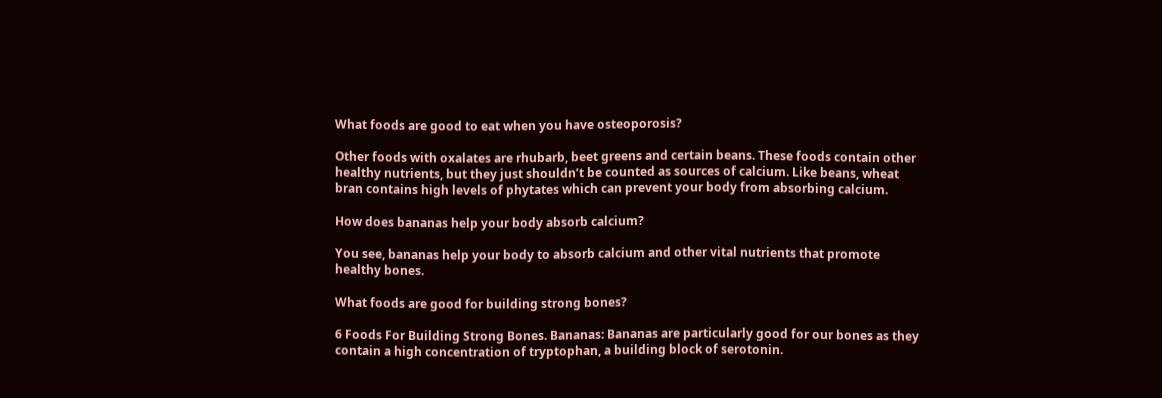What foods are good to eat when you have osteoporosis?

Other foods with oxalates are rhubarb, beet greens and certain beans. These foods contain other healthy nutrients, but they just shouldn’t be counted as sources of calcium. Like beans, wheat bran contains high levels of phytates which can prevent your body from absorbing calcium.

How does bananas help your body absorb calcium?

You see, bananas help your body to absorb calcium and other vital nutrients that promote healthy bones.

What foods are good for building strong bones?

6 Foods For Building Strong Bones. Bananas: Bananas are particularly good for our bones as they contain a high concentration of tryptophan, a building block of serotonin.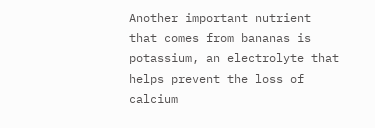Another important nutrient that comes from bananas is potassium, an electrolyte that helps prevent the loss of calcium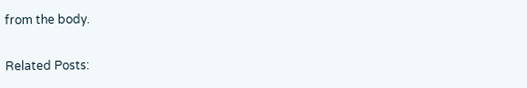from the body.

Related Posts: